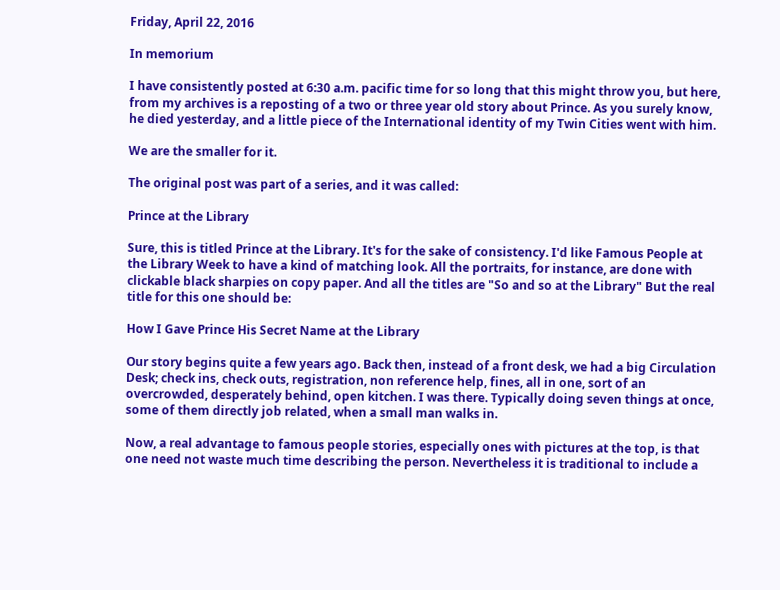Friday, April 22, 2016

In memorium

I have consistently posted at 6:30 a.m. pacific time for so long that this might throw you, but here, from my archives is a reposting of a two or three year old story about Prince. As you surely know, he died yesterday, and a little piece of the International identity of my Twin Cities went with him.

We are the smaller for it.

The original post was part of a series, and it was called:

Prince at the Library

Sure, this is titled Prince at the Library. It's for the sake of consistency. I'd like Famous People at the Library Week to have a kind of matching look. All the portraits, for instance, are done with clickable black sharpies on copy paper. And all the titles are "So and so at the Library" But the real title for this one should be:

How I Gave Prince His Secret Name at the Library

Our story begins quite a few years ago. Back then, instead of a front desk, we had a big Circulation Desk; check ins, check outs, registration, non reference help, fines, all in one, sort of an overcrowded, desperately behind, open kitchen. I was there. Typically doing seven things at once, some of them directly job related, when a small man walks in.

Now, a real advantage to famous people stories, especially ones with pictures at the top, is that one need not waste much time describing the person. Nevertheless it is traditional to include a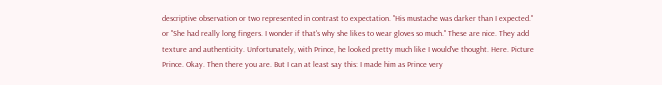descriptive observation or two represented in contrast to expectation. "His mustache was darker than I expected." or "She had really long fingers. I wonder if that's why she likes to wear gloves so much." These are nice. They add texture and authenticity. Unfortunately, with Prince, he looked pretty much like I would've thought. Here. Picture Prince. Okay. Then there you are. But I can at least say this: I made him as Prince very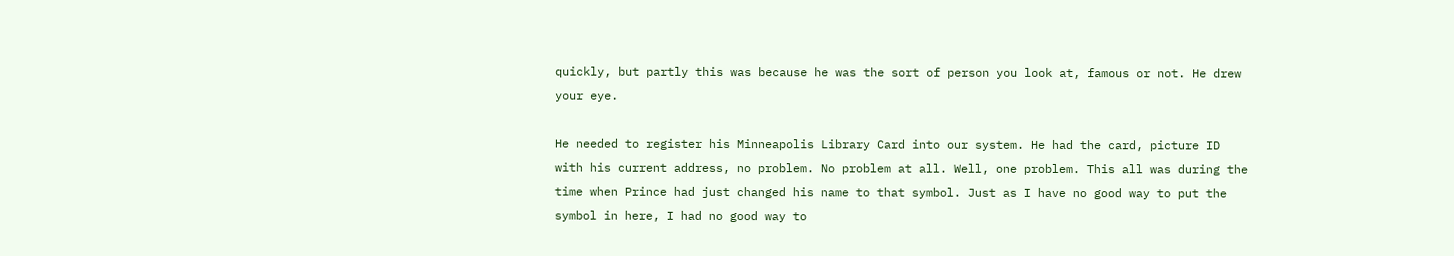quickly, but partly this was because he was the sort of person you look at, famous or not. He drew your eye.

He needed to register his Minneapolis Library Card into our system. He had the card, picture ID with his current address, no problem. No problem at all. Well, one problem. This all was during the time when Prince had just changed his name to that symbol. Just as I have no good way to put the symbol in here, I had no good way to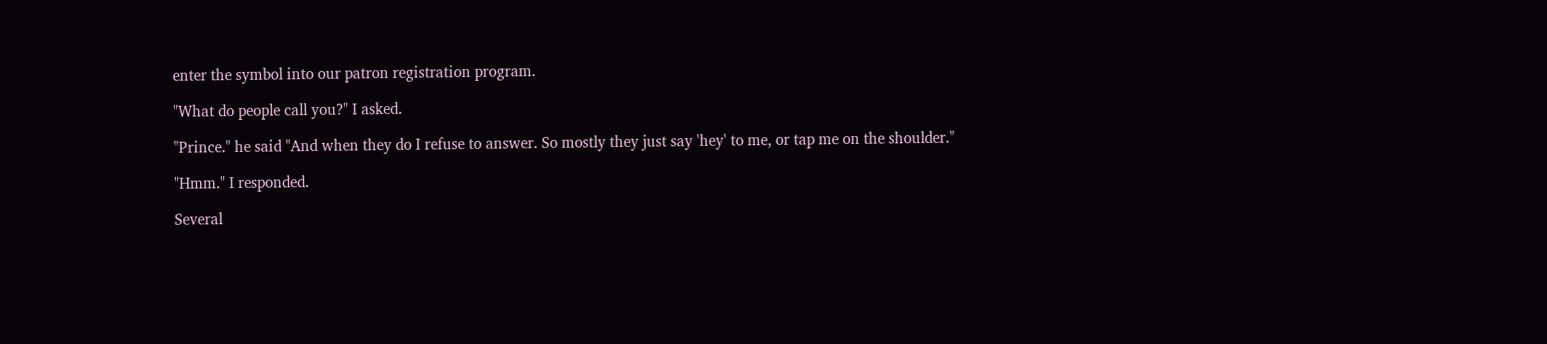enter the symbol into our patron registration program.

"What do people call you?" I asked.

"Prince." he said "And when they do I refuse to answer. So mostly they just say 'hey' to me, or tap me on the shoulder."

"Hmm." I responded.

Several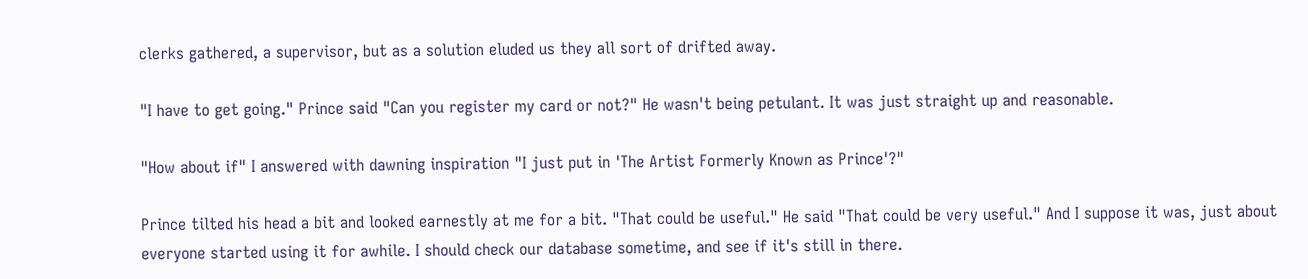clerks gathered, a supervisor, but as a solution eluded us they all sort of drifted away.

"I have to get going." Prince said "Can you register my card or not?" He wasn't being petulant. It was just straight up and reasonable.

"How about if" I answered with dawning inspiration "I just put in 'The Artist Formerly Known as Prince'?"

Prince tilted his head a bit and looked earnestly at me for a bit. "That could be useful." He said "That could be very useful." And I suppose it was, just about everyone started using it for awhile. I should check our database sometime, and see if it's still in there.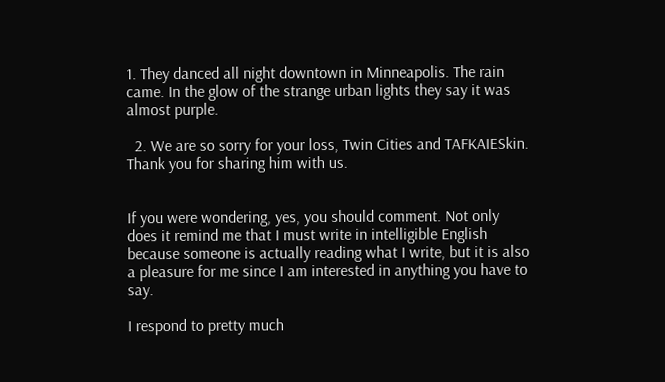1. They danced all night downtown in Minneapolis. The rain came. In the glow of the strange urban lights they say it was almost purple.

  2. We are so sorry for your loss, Twin Cities and TAFKAIESkin. Thank you for sharing him with us.


If you were wondering, yes, you should comment. Not only does it remind me that I must write in intelligible English because someone is actually reading what I write, but it is also a pleasure for me since I am interested in anything you have to say.

I respond to pretty much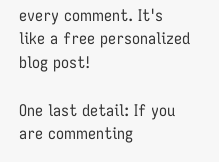every comment. It's like a free personalized blog post!

One last detail: If you are commenting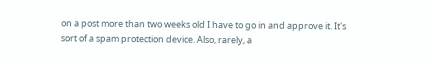on a post more than two weeks old I have to go in and approve it. It's sort of a spam protection device. Also, rarely, a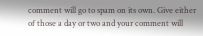comment will go to spam on its own. Give either of those a day or two and your comment will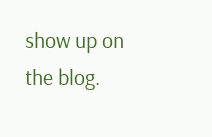show up on the blog.